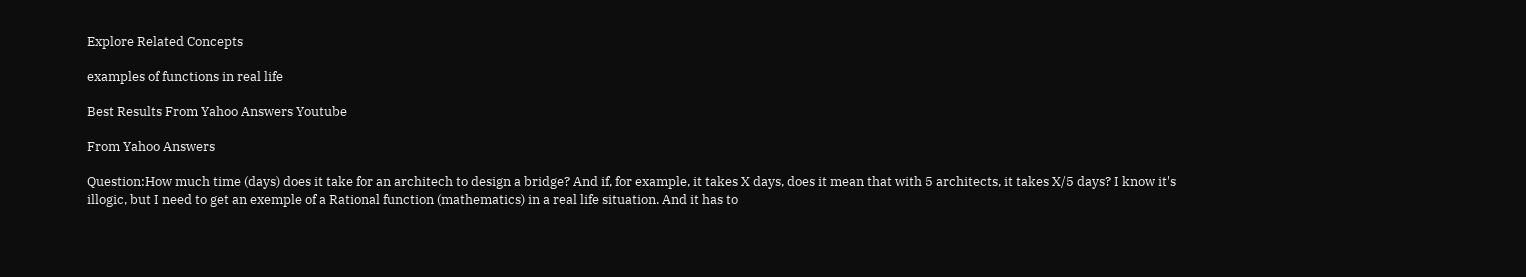Explore Related Concepts

examples of functions in real life

Best Results From Yahoo Answers Youtube

From Yahoo Answers

Question:How much time (days) does it take for an architech to design a bridge? And if, for example, it takes X days, does it mean that with 5 architects, it takes X/5 days? I know it's illogic, but I need to get an exemple of a Rational function (mathematics) in a real life situation. And it has to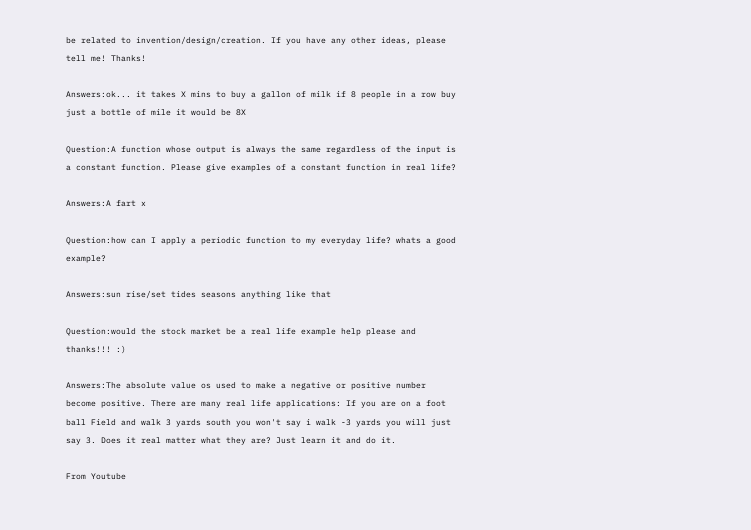be related to invention/design/creation. If you have any other ideas, please tell me! Thanks!

Answers:ok... it takes X mins to buy a gallon of milk if 8 people in a row buy just a bottle of mile it would be 8X

Question:A function whose output is always the same regardless of the input is a constant function. Please give examples of a constant function in real life?

Answers:A fart x

Question:how can I apply a periodic function to my everyday life? whats a good example?

Answers:sun rise/set tides seasons anything like that

Question:would the stock market be a real life example help please and thanks!!! :)

Answers:The absolute value os used to make a negative or positive number become positive. There are many real life applications: If you are on a foot ball Field and walk 3 yards south you won't say i walk -3 yards you will just say 3. Does it real matter what they are? Just learn it and do it.

From Youtube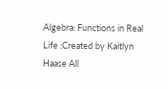Algebra: Functions in Real Life :Created by Kaitlyn Haase All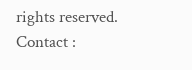rights reserved. Contact :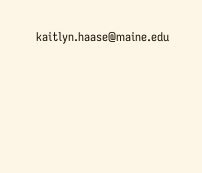kaitlyn.haase@maine.edu